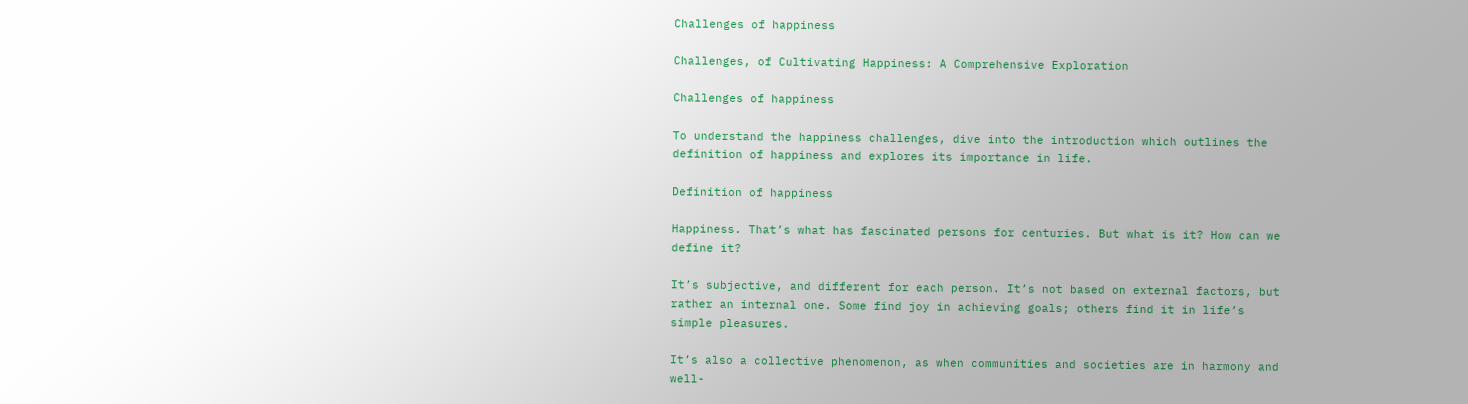Challenges of happiness

Challenges, of Cultivating Happiness: A Comprehensive Exploration

Challenges of happiness

To understand the happiness challenges, dive into the introduction which outlines the definition of happiness and explores its importance in life.

Definition of happiness

Happiness. That’s what has fascinated persons for centuries. But what is it? How can we define it?

It’s subjective, and different for each person. It’s not based on external factors, but rather an internal one. Some find joy in achieving goals; others find it in life’s simple pleasures.

It’s also a collective phenomenon, as when communities and societies are in harmony and well-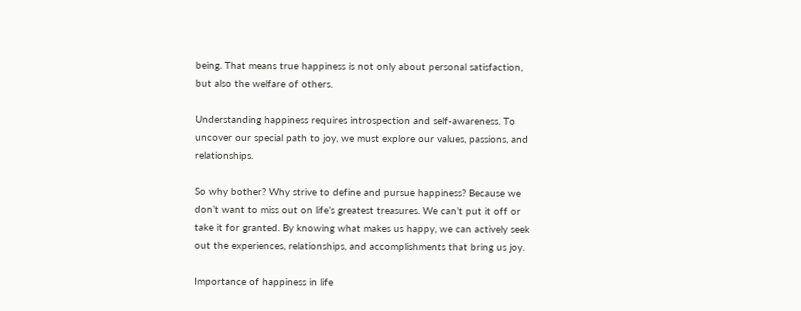being. That means true happiness is not only about personal satisfaction, but also the welfare of others.

Understanding happiness requires introspection and self-awareness. To uncover our special path to joy, we must explore our values, passions, and relationships.

So why bother? Why strive to define and pursue happiness? Because we don’t want to miss out on life’s greatest treasures. We can’t put it off or take it for granted. By knowing what makes us happy, we can actively seek out the experiences, relationships, and accomplishments that bring us joy.

Importance of happiness in life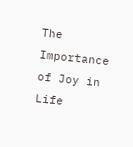The Importance of Joy in Life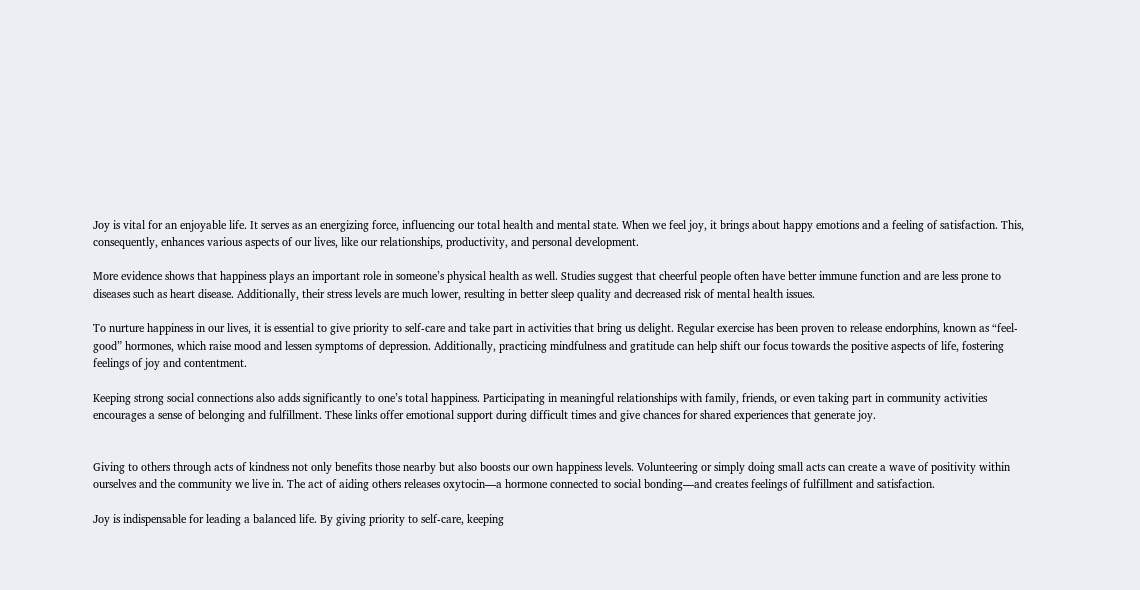Joy is vital for an enjoyable life. It serves as an energizing force, influencing our total health and mental state. When we feel joy, it brings about happy emotions and a feeling of satisfaction. This, consequently, enhances various aspects of our lives, like our relationships, productivity, and personal development.

More evidence shows that happiness plays an important role in someone’s physical health as well. Studies suggest that cheerful people often have better immune function and are less prone to diseases such as heart disease. Additionally, their stress levels are much lower, resulting in better sleep quality and decreased risk of mental health issues.

To nurture happiness in our lives, it is essential to give priority to self-care and take part in activities that bring us delight. Regular exercise has been proven to release endorphins, known as “feel-good” hormones, which raise mood and lessen symptoms of depression. Additionally, practicing mindfulness and gratitude can help shift our focus towards the positive aspects of life, fostering feelings of joy and contentment.

Keeping strong social connections also adds significantly to one’s total happiness. Participating in meaningful relationships with family, friends, or even taking part in community activities encourages a sense of belonging and fulfillment. These links offer emotional support during difficult times and give chances for shared experiences that generate joy.


Giving to others through acts of kindness not only benefits those nearby but also boosts our own happiness levels. Volunteering or simply doing small acts can create a wave of positivity within ourselves and the community we live in. The act of aiding others releases oxytocin—a hormone connected to social bonding—and creates feelings of fulfillment and satisfaction.

Joy is indispensable for leading a balanced life. By giving priority to self-care, keeping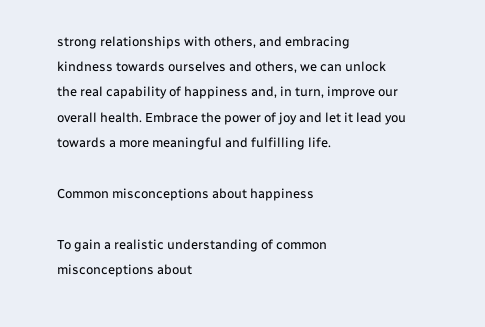strong relationships with others, and embracing kindness towards ourselves and others, we can unlock the real capability of happiness and, in turn, improve our overall health. Embrace the power of joy and let it lead you towards a more meaningful and fulfilling life.

Common misconceptions about happiness

To gain a realistic understanding of common misconceptions about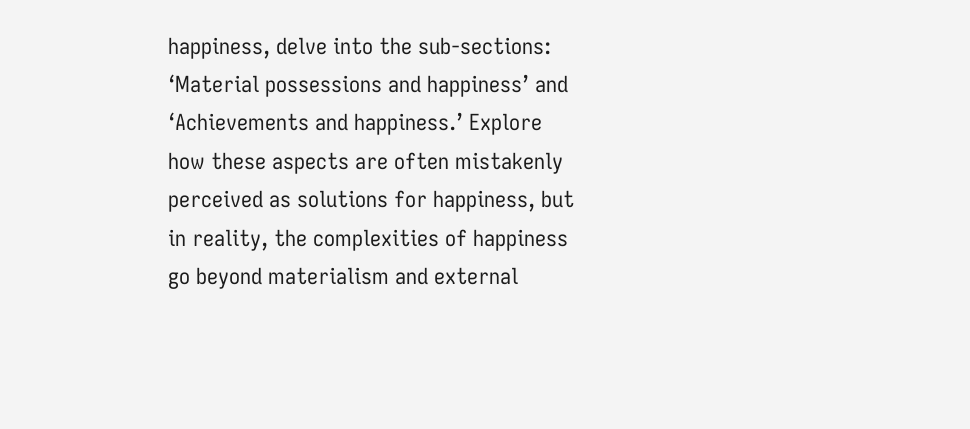happiness, delve into the sub-sections: ‘Material possessions and happiness’ and ‘Achievements and happiness.’ Explore how these aspects are often mistakenly perceived as solutions for happiness, but in reality, the complexities of happiness go beyond materialism and external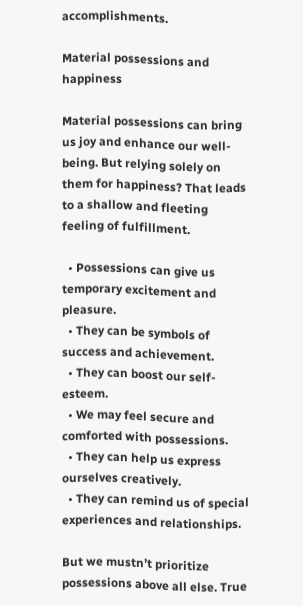accomplishments.

Material possessions and happiness

Material possessions can bring us joy and enhance our well-being. But relying solely on them for happiness? That leads to a shallow and fleeting feeling of fulfillment.

  • Possessions can give us temporary excitement and pleasure.
  • They can be symbols of success and achievement.
  • They can boost our self-esteem.
  • We may feel secure and comforted with possessions.
  • They can help us express ourselves creatively.
  • They can remind us of special experiences and relationships.

But we mustn’t prioritize possessions above all else. True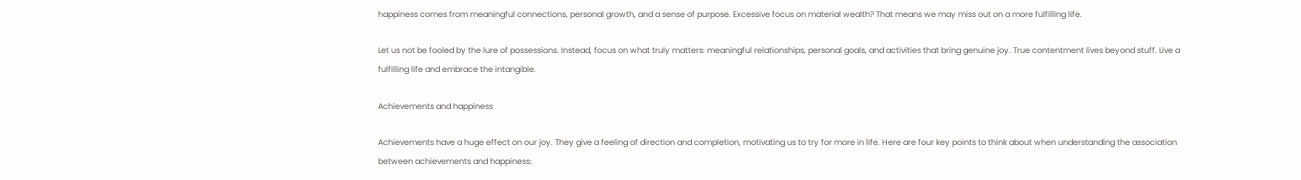happiness comes from meaningful connections, personal growth, and a sense of purpose. Excessive focus on material wealth? That means we may miss out on a more fulfilling life.

Let us not be fooled by the lure of possessions. Instead, focus on what truly matters: meaningful relationships, personal goals, and activities that bring genuine joy. True contentment lives beyond stuff. Live a fulfilling life and embrace the intangible.

Achievements and happiness

Achievements have a huge effect on our joy. They give a feeling of direction and completion, motivating us to try for more in life. Here are four key points to think about when understanding the association between achievements and happiness: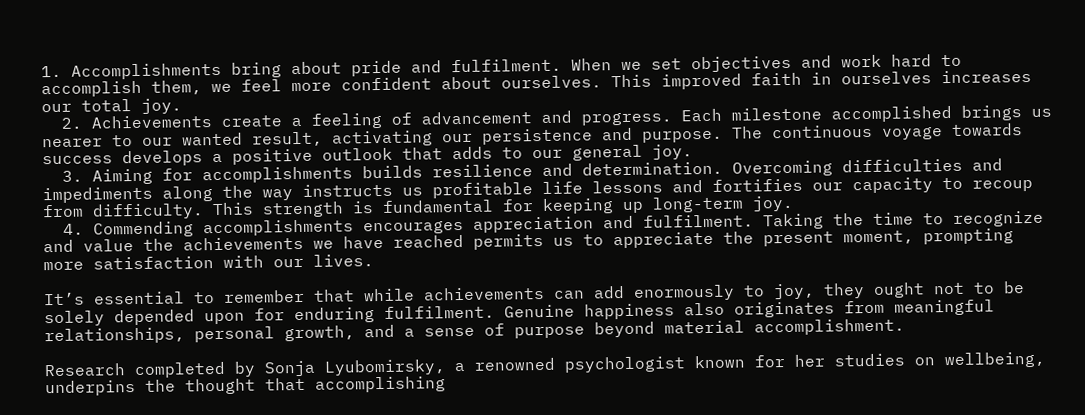1. Accomplishments bring about pride and fulfilment. When we set objectives and work hard to accomplish them, we feel more confident about ourselves. This improved faith in ourselves increases our total joy.
  2. Achievements create a feeling of advancement and progress. Each milestone accomplished brings us nearer to our wanted result, activating our persistence and purpose. The continuous voyage towards success develops a positive outlook that adds to our general joy.
  3. Aiming for accomplishments builds resilience and determination. Overcoming difficulties and impediments along the way instructs us profitable life lessons and fortifies our capacity to recoup from difficulty. This strength is fundamental for keeping up long-term joy.
  4. Commending accomplishments encourages appreciation and fulfilment. Taking the time to recognize and value the achievements we have reached permits us to appreciate the present moment, prompting more satisfaction with our lives.

It’s essential to remember that while achievements can add enormously to joy, they ought not to be solely depended upon for enduring fulfilment. Genuine happiness also originates from meaningful relationships, personal growth, and a sense of purpose beyond material accomplishment.

Research completed by Sonja Lyubomirsky, a renowned psychologist known for her studies on wellbeing, underpins the thought that accomplishing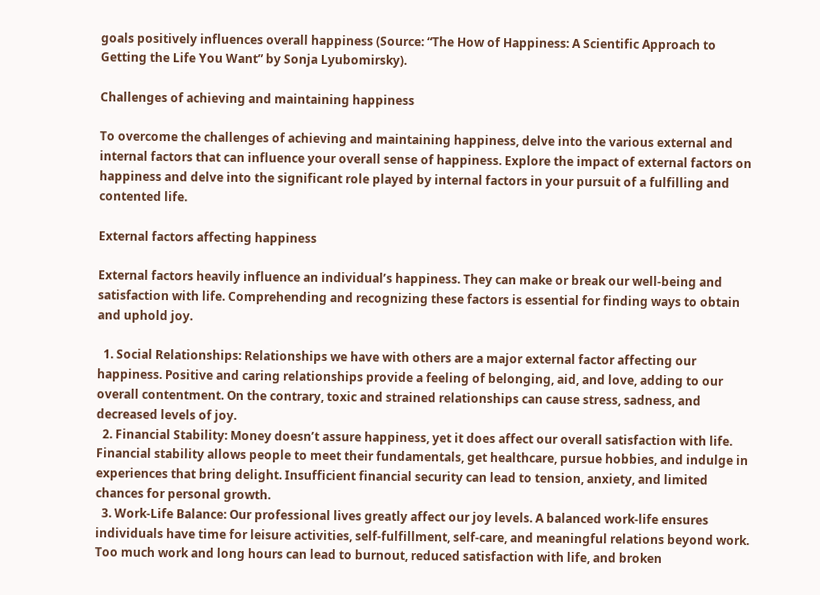goals positively influences overall happiness (Source: “The How of Happiness: A Scientific Approach to Getting the Life You Want” by Sonja Lyubomirsky).

Challenges of achieving and maintaining happiness

To overcome the challenges of achieving and maintaining happiness, delve into the various external and internal factors that can influence your overall sense of happiness. Explore the impact of external factors on happiness and delve into the significant role played by internal factors in your pursuit of a fulfilling and contented life.

External factors affecting happiness

External factors heavily influence an individual’s happiness. They can make or break our well-being and satisfaction with life. Comprehending and recognizing these factors is essential for finding ways to obtain and uphold joy.

  1. Social Relationships: Relationships we have with others are a major external factor affecting our happiness. Positive and caring relationships provide a feeling of belonging, aid, and love, adding to our overall contentment. On the contrary, toxic and strained relationships can cause stress, sadness, and decreased levels of joy.
  2. Financial Stability: Money doesn’t assure happiness, yet it does affect our overall satisfaction with life. Financial stability allows people to meet their fundamentals, get healthcare, pursue hobbies, and indulge in experiences that bring delight. Insufficient financial security can lead to tension, anxiety, and limited chances for personal growth.
  3. Work-Life Balance: Our professional lives greatly affect our joy levels. A balanced work-life ensures individuals have time for leisure activities, self-fulfillment, self-care, and meaningful relations beyond work. Too much work and long hours can lead to burnout, reduced satisfaction with life, and broken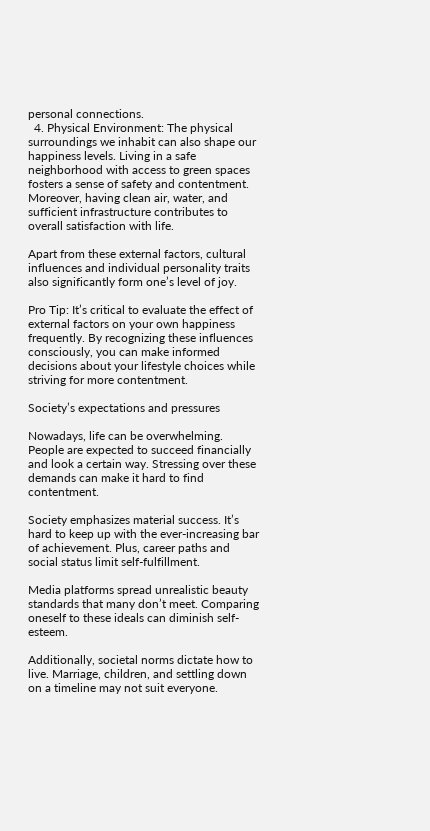personal connections.
  4. Physical Environment: The physical surroundings we inhabit can also shape our happiness levels. Living in a safe neighborhood with access to green spaces fosters a sense of safety and contentment. Moreover, having clean air, water, and sufficient infrastructure contributes to overall satisfaction with life.

Apart from these external factors, cultural influences and individual personality traits also significantly form one’s level of joy.

Pro Tip: It’s critical to evaluate the effect of external factors on your own happiness frequently. By recognizing these influences consciously, you can make informed decisions about your lifestyle choices while striving for more contentment.

Society’s expectations and pressures

Nowadays, life can be overwhelming. People are expected to succeed financially and look a certain way. Stressing over these demands can make it hard to find contentment.

Society emphasizes material success. It’s hard to keep up with the ever-increasing bar of achievement. Plus, career paths and social status limit self-fulfillment.

Media platforms spread unrealistic beauty standards that many don’t meet. Comparing oneself to these ideals can diminish self-esteem.

Additionally, societal norms dictate how to live. Marriage, children, and settling down on a timeline may not suit everyone.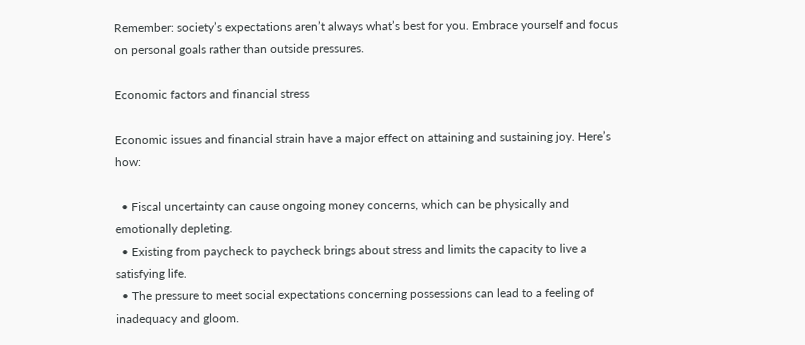Remember: society’s expectations aren’t always what’s best for you. Embrace yourself and focus on personal goals rather than outside pressures.

Economic factors and financial stress

Economic issues and financial strain have a major effect on attaining and sustaining joy. Here’s how:

  • Fiscal uncertainty can cause ongoing money concerns, which can be physically and emotionally depleting.
  • Existing from paycheck to paycheck brings about stress and limits the capacity to live a satisfying life.
  • The pressure to meet social expectations concerning possessions can lead to a feeling of inadequacy and gloom.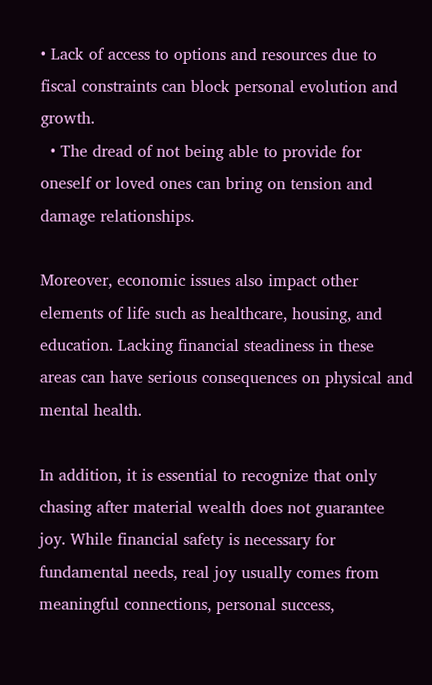• Lack of access to options and resources due to fiscal constraints can block personal evolution and growth.
  • The dread of not being able to provide for oneself or loved ones can bring on tension and damage relationships.

Moreover, economic issues also impact other elements of life such as healthcare, housing, and education. Lacking financial steadiness in these areas can have serious consequences on physical and mental health.

In addition, it is essential to recognize that only chasing after material wealth does not guarantee joy. While financial safety is necessary for fundamental needs, real joy usually comes from meaningful connections, personal success,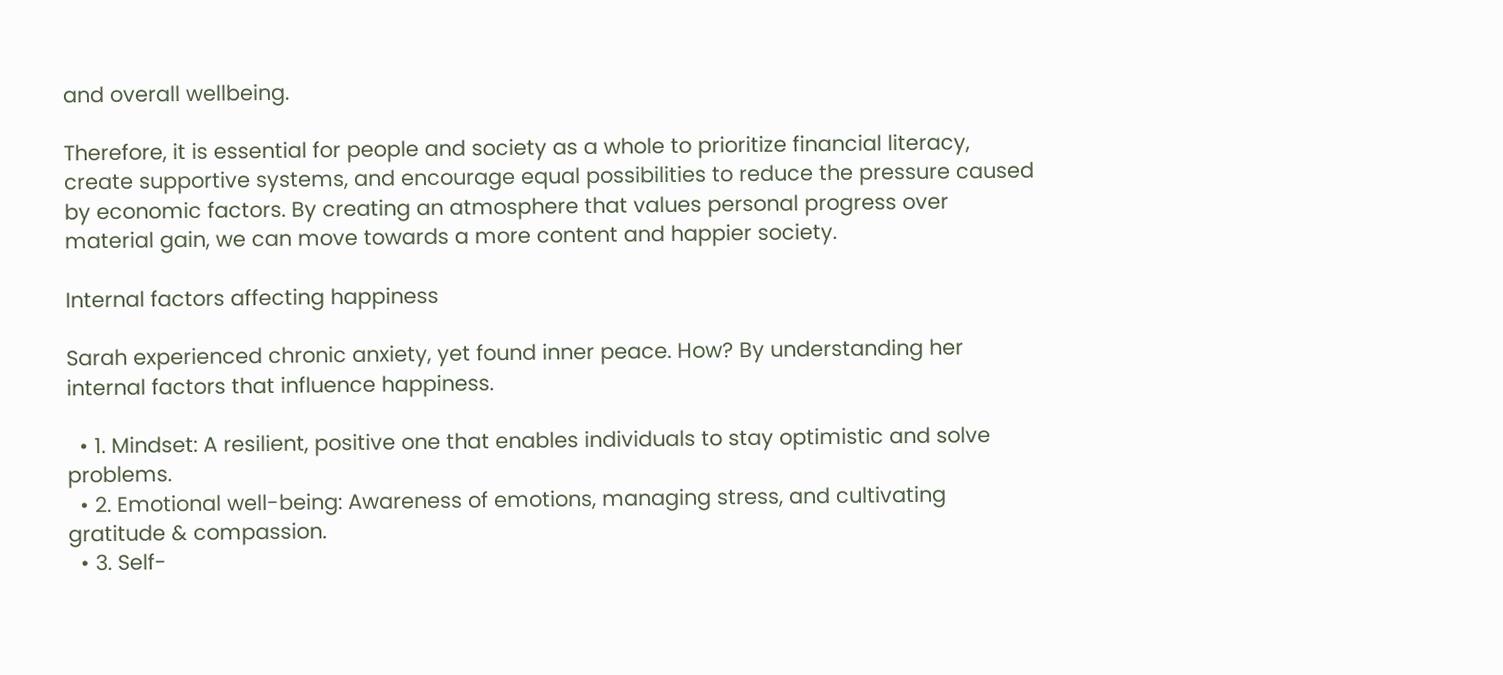and overall wellbeing.

Therefore, it is essential for people and society as a whole to prioritize financial literacy, create supportive systems, and encourage equal possibilities to reduce the pressure caused by economic factors. By creating an atmosphere that values personal progress over material gain, we can move towards a more content and happier society.

Internal factors affecting happiness

Sarah experienced chronic anxiety, yet found inner peace. How? By understanding her internal factors that influence happiness.

  • 1. Mindset: A resilient, positive one that enables individuals to stay optimistic and solve problems.
  • 2. Emotional well-being: Awareness of emotions, managing stress, and cultivating gratitude & compassion.
  • 3. Self-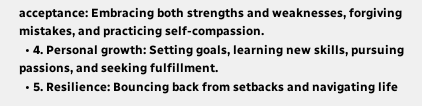acceptance: Embracing both strengths and weaknesses, forgiving mistakes, and practicing self-compassion.
  • 4. Personal growth: Setting goals, learning new skills, pursuing passions, and seeking fulfillment.
  • 5. Resilience: Bouncing back from setbacks and navigating life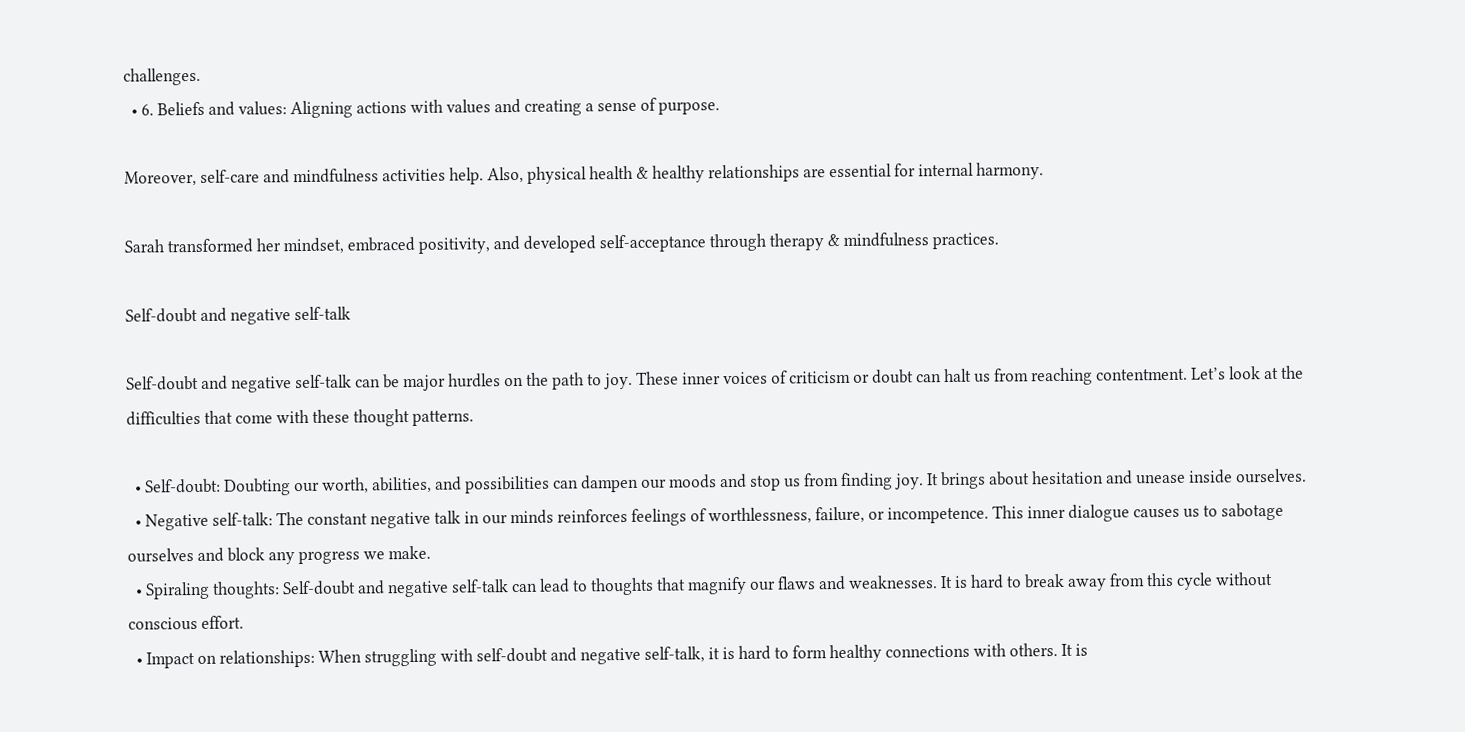challenges.
  • 6. Beliefs and values: Aligning actions with values and creating a sense of purpose.

Moreover, self-care and mindfulness activities help. Also, physical health & healthy relationships are essential for internal harmony.

Sarah transformed her mindset, embraced positivity, and developed self-acceptance through therapy & mindfulness practices.

Self-doubt and negative self-talk

Self-doubt and negative self-talk can be major hurdles on the path to joy. These inner voices of criticism or doubt can halt us from reaching contentment. Let’s look at the difficulties that come with these thought patterns.

  • Self-doubt: Doubting our worth, abilities, and possibilities can dampen our moods and stop us from finding joy. It brings about hesitation and unease inside ourselves.
  • Negative self-talk: The constant negative talk in our minds reinforces feelings of worthlessness, failure, or incompetence. This inner dialogue causes us to sabotage ourselves and block any progress we make.
  • Spiraling thoughts: Self-doubt and negative self-talk can lead to thoughts that magnify our flaws and weaknesses. It is hard to break away from this cycle without conscious effort.
  • Impact on relationships: When struggling with self-doubt and negative self-talk, it is hard to form healthy connections with others. It is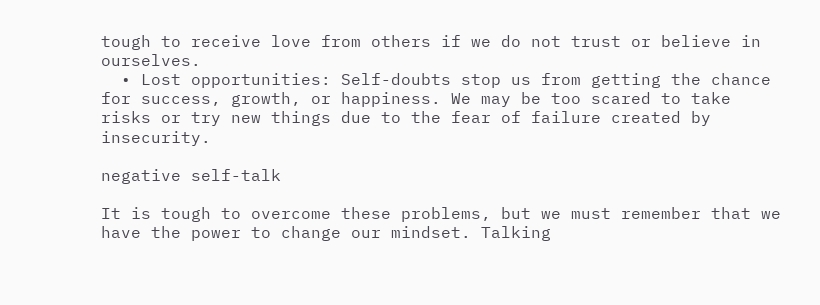tough to receive love from others if we do not trust or believe in ourselves.
  • Lost opportunities: Self-doubts stop us from getting the chance for success, growth, or happiness. We may be too scared to take risks or try new things due to the fear of failure created by insecurity.

negative self-talk

It is tough to overcome these problems, but we must remember that we have the power to change our mindset. Talking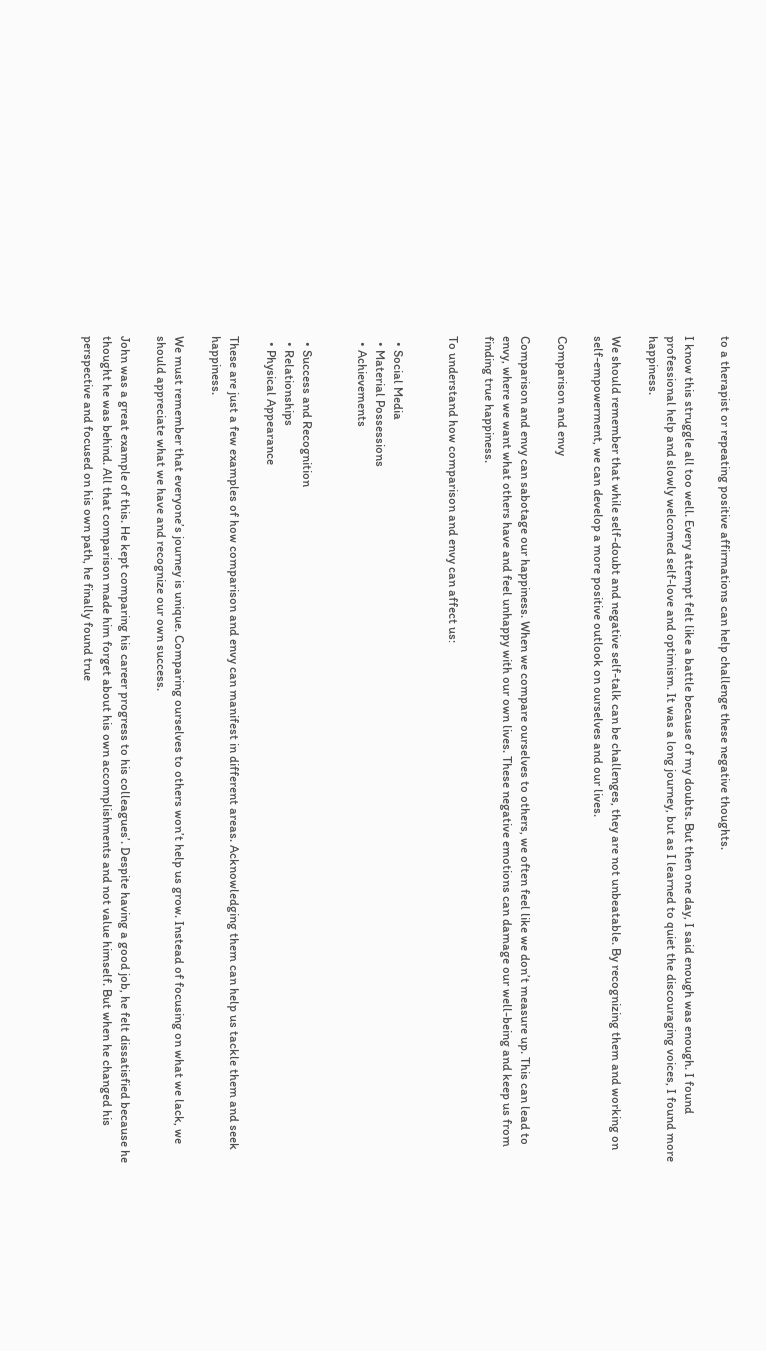to a therapist or repeating positive affirmations can help challenge these negative thoughts.

I know this struggle all too well. Every attempt felt like a battle because of my doubts. But then one day, I said enough was enough. I found professional help and slowly welcomed self-love and optimism. It was a long journey, but as I learned to quiet the discouraging voices, I found more happiness.

We should remember that while self-doubt and negative self-talk can be challenges, they are not unbeatable. By recognizing them and working on self-empowerment, we can develop a more positive outlook on ourselves and our lives.

Comparison and envy

Comparison and envy can sabotage our happiness. When we compare ourselves to others, we often feel like we don’t measure up. This can lead to envy, where we want what others have and feel unhappy with our own lives. These negative emotions can damage our well-being and keep us from finding true happiness.

To understand how comparison and envy can affect us:


  • Social Media
  • Material Possessions
  • Achievements


  • Success and Recognition
  • Relationships
  • Physical Appearance

These are just a few examples of how comparison and envy can manifest in different areas. Acknowledging them can help us tackle them and seek happiness.

We must remember that everyone’s journey is unique. Comparing ourselves to others won’t help us grow. Instead of focusing on what we lack, we should appreciate what we have and recognize our own success.

John was a great example of this. He kept comparing his career progress to his colleagues’. Despite having a good job, he felt dissatisfied because he thought he was behind. All that comparison made him forget about his own accomplishments and not value himself. But when he changed his perspective and focused on his own path, he finally found true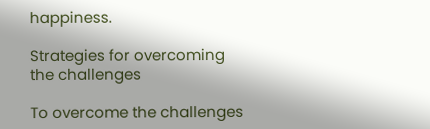happiness.

Strategies for overcoming the challenges

To overcome the challenges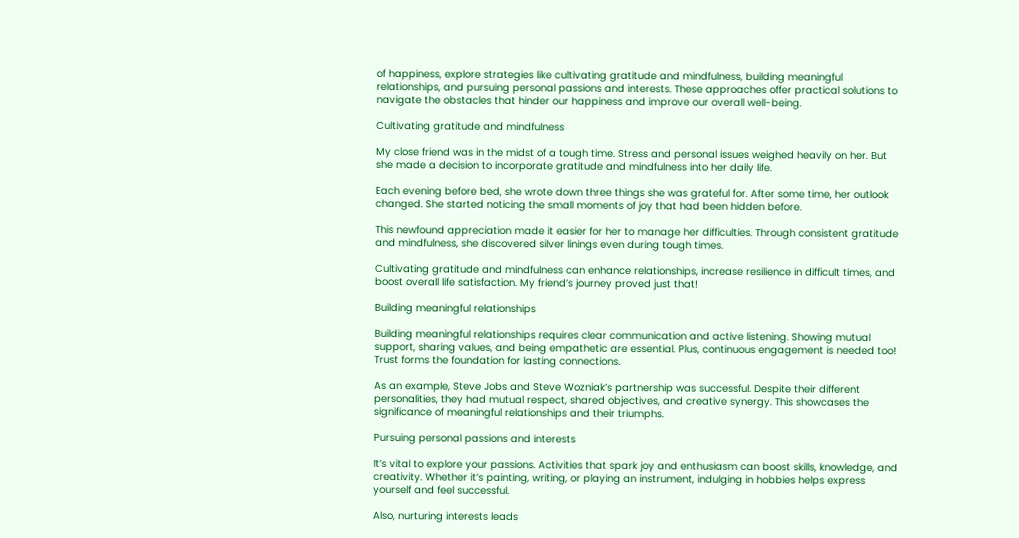of happiness, explore strategies like cultivating gratitude and mindfulness, building meaningful relationships, and pursuing personal passions and interests. These approaches offer practical solutions to navigate the obstacles that hinder our happiness and improve our overall well-being.

Cultivating gratitude and mindfulness

My close friend was in the midst of a tough time. Stress and personal issues weighed heavily on her. But she made a decision to incorporate gratitude and mindfulness into her daily life.

Each evening before bed, she wrote down three things she was grateful for. After some time, her outlook changed. She started noticing the small moments of joy that had been hidden before.

This newfound appreciation made it easier for her to manage her difficulties. Through consistent gratitude and mindfulness, she discovered silver linings even during tough times.

Cultivating gratitude and mindfulness can enhance relationships, increase resilience in difficult times, and boost overall life satisfaction. My friend’s journey proved just that!

Building meaningful relationships

Building meaningful relationships requires clear communication and active listening. Showing mutual support, sharing values, and being empathetic are essential. Plus, continuous engagement is needed too! Trust forms the foundation for lasting connections.

As an example, Steve Jobs and Steve Wozniak’s partnership was successful. Despite their different personalities, they had mutual respect, shared objectives, and creative synergy. This showcases the significance of meaningful relationships and their triumphs.

Pursuing personal passions and interests

It’s vital to explore your passions. Activities that spark joy and enthusiasm can boost skills, knowledge, and creativity. Whether it’s painting, writing, or playing an instrument, indulging in hobbies helps express yourself and feel successful.

Also, nurturing interests leads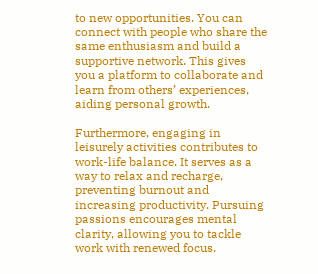to new opportunities. You can connect with people who share the same enthusiasm and build a supportive network. This gives you a platform to collaborate and learn from others’ experiences, aiding personal growth.

Furthermore, engaging in leisurely activities contributes to work-life balance. It serves as a way to relax and recharge, preventing burnout and increasing productivity. Pursuing passions encourages mental clarity, allowing you to tackle work with renewed focus.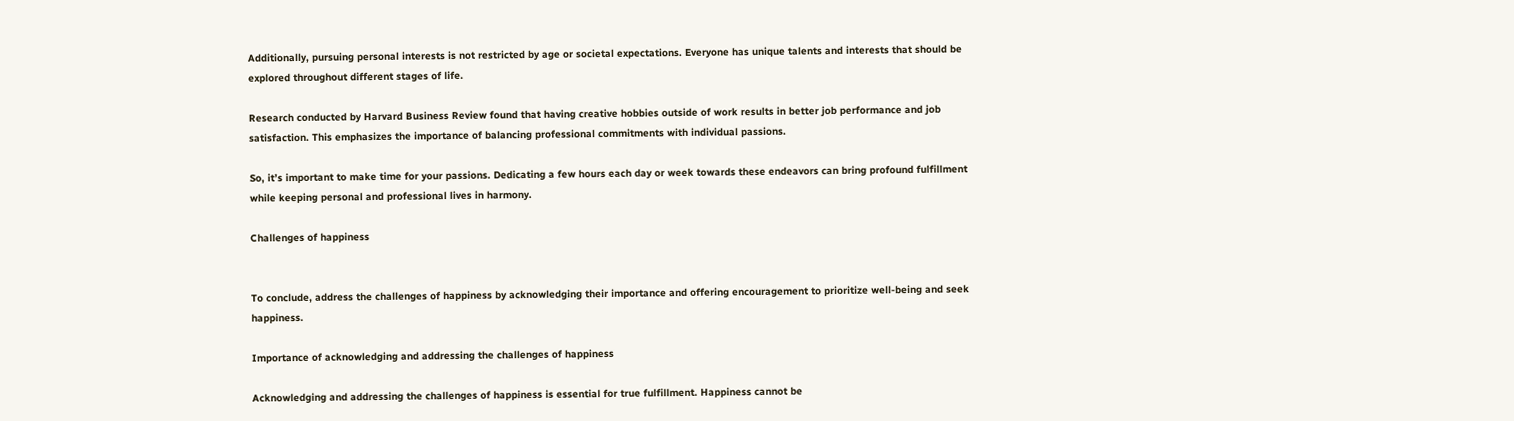Additionally, pursuing personal interests is not restricted by age or societal expectations. Everyone has unique talents and interests that should be explored throughout different stages of life.

Research conducted by Harvard Business Review found that having creative hobbies outside of work results in better job performance and job satisfaction. This emphasizes the importance of balancing professional commitments with individual passions.

So, it’s important to make time for your passions. Dedicating a few hours each day or week towards these endeavors can bring profound fulfillment while keeping personal and professional lives in harmony.

Challenges of happiness


To conclude, address the challenges of happiness by acknowledging their importance and offering encouragement to prioritize well-being and seek happiness.

Importance of acknowledging and addressing the challenges of happiness

Acknowledging and addressing the challenges of happiness is essential for true fulfillment. Happiness cannot be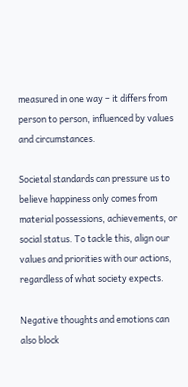measured in one way – it differs from person to person, influenced by values and circumstances.

Societal standards can pressure us to believe happiness only comes from material possessions, achievements, or social status. To tackle this, align our values and priorities with our actions, regardless of what society expects.

Negative thoughts and emotions can also block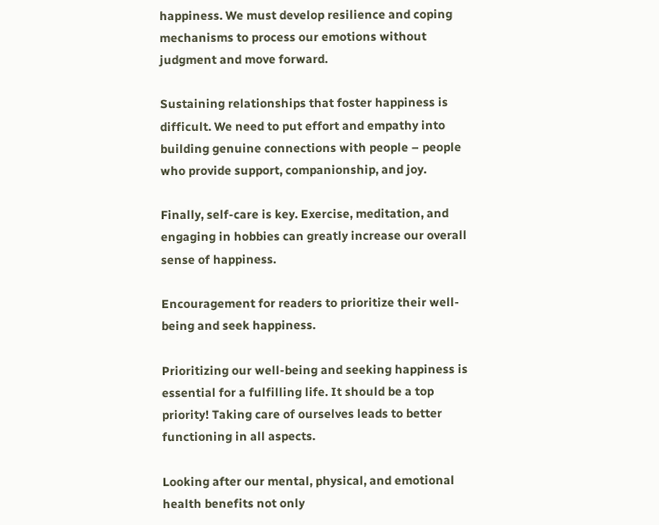happiness. We must develop resilience and coping mechanisms to process our emotions without judgment and move forward.

Sustaining relationships that foster happiness is difficult. We need to put effort and empathy into building genuine connections with people – people who provide support, companionship, and joy.

Finally, self-care is key. Exercise, meditation, and engaging in hobbies can greatly increase our overall sense of happiness.

Encouragement for readers to prioritize their well-being and seek happiness.

Prioritizing our well-being and seeking happiness is essential for a fulfilling life. It should be a top priority! Taking care of ourselves leads to better functioning in all aspects.

Looking after our mental, physical, and emotional health benefits not only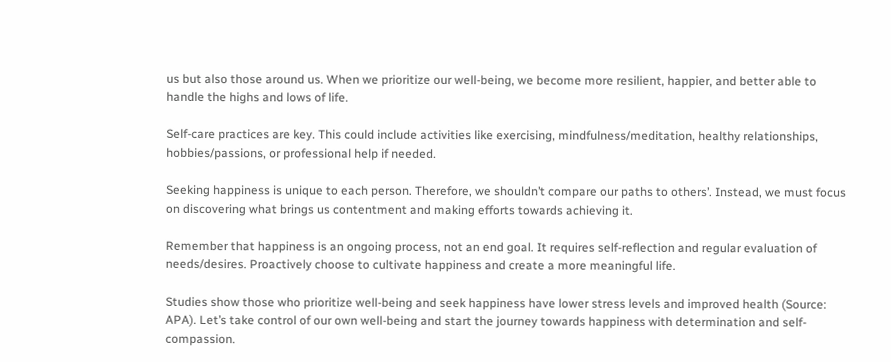us but also those around us. When we prioritize our well-being, we become more resilient, happier, and better able to handle the highs and lows of life.

Self-care practices are key. This could include activities like exercising, mindfulness/meditation, healthy relationships, hobbies/passions, or professional help if needed.

Seeking happiness is unique to each person. Therefore, we shouldn’t compare our paths to others’. Instead, we must focus on discovering what brings us contentment and making efforts towards achieving it.

Remember that happiness is an ongoing process, not an end goal. It requires self-reflection and regular evaluation of needs/desires. Proactively choose to cultivate happiness and create a more meaningful life.

Studies show those who prioritize well-being and seek happiness have lower stress levels and improved health (Source: APA). Let’s take control of our own well-being and start the journey towards happiness with determination and self-compassion.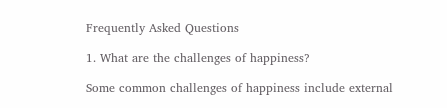Frequently Asked Questions

1. What are the challenges of happiness?

Some common challenges of happiness include external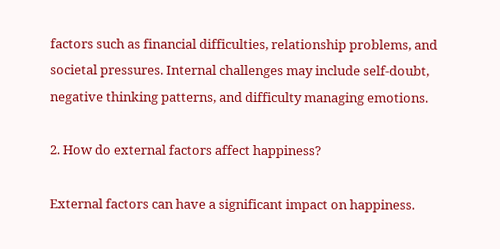factors such as financial difficulties, relationship problems, and societal pressures. Internal challenges may include self-doubt, negative thinking patterns, and difficulty managing emotions.

2. How do external factors affect happiness?

External factors can have a significant impact on happiness.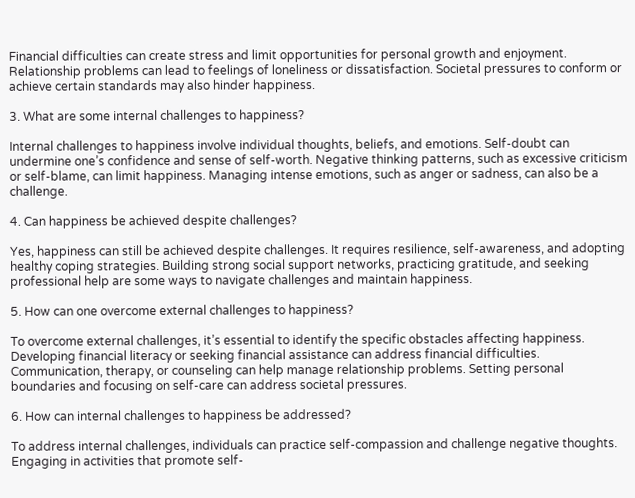Financial difficulties can create stress and limit opportunities for personal growth and enjoyment. Relationship problems can lead to feelings of loneliness or dissatisfaction. Societal pressures to conform or achieve certain standards may also hinder happiness.

3. What are some internal challenges to happiness?

Internal challenges to happiness involve individual thoughts, beliefs, and emotions. Self-doubt can undermine one’s confidence and sense of self-worth. Negative thinking patterns, such as excessive criticism or self-blame, can limit happiness. Managing intense emotions, such as anger or sadness, can also be a challenge.

4. Can happiness be achieved despite challenges?

Yes, happiness can still be achieved despite challenges. It requires resilience, self-awareness, and adopting healthy coping strategies. Building strong social support networks, practicing gratitude, and seeking professional help are some ways to navigate challenges and maintain happiness.

5. How can one overcome external challenges to happiness?

To overcome external challenges, it’s essential to identify the specific obstacles affecting happiness. Developing financial literacy or seeking financial assistance can address financial difficulties. Communication, therapy, or counseling can help manage relationship problems. Setting personal boundaries and focusing on self-care can address societal pressures.

6. How can internal challenges to happiness be addressed?

To address internal challenges, individuals can practice self-compassion and challenge negative thoughts. Engaging in activities that promote self-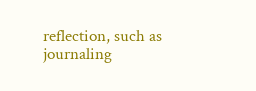reflection, such as journaling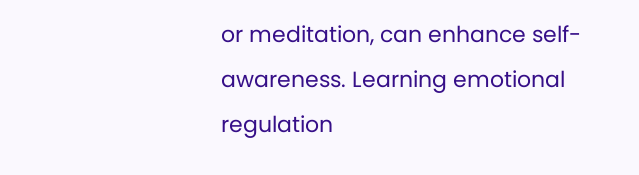or meditation, can enhance self-awareness. Learning emotional regulation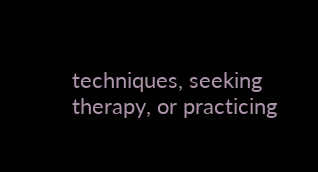techniques, seeking therapy, or practicing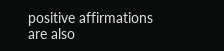positive affirmations are also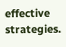effective strategies.